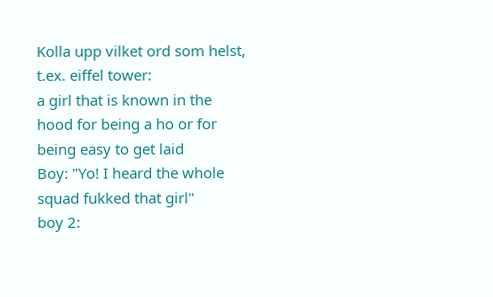Kolla upp vilket ord som helst, t.ex. eiffel tower:
a girl that is known in the hood for being a ho or for being easy to get laid
Boy: "Yo! I heard the whole squad fukked that girl"
boy 2: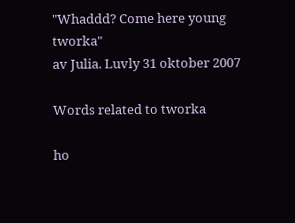"Whaddd? Come here young tworka"
av Julia. Luvly 31 oktober 2007

Words related to tworka

ho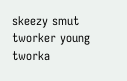skeezy smut tworker young tworka